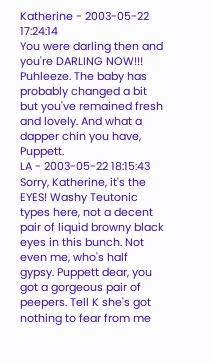Katherine - 2003-05-22 17:24:14
You were darling then and you're DARLING NOW!!! Puhleeze. The baby has probably changed a bit but you've remained fresh and lovely. And what a dapper chin you have, Puppett.
LA - 2003-05-22 18:15:43
Sorry, Katherine, it's the EYES! Washy Teutonic types here, not a decent pair of liquid browny black eyes in this bunch. Not even me, who's half gypsy. Puppett dear, you got a gorgeous pair of peepers. Tell K she's got nothing to fear from me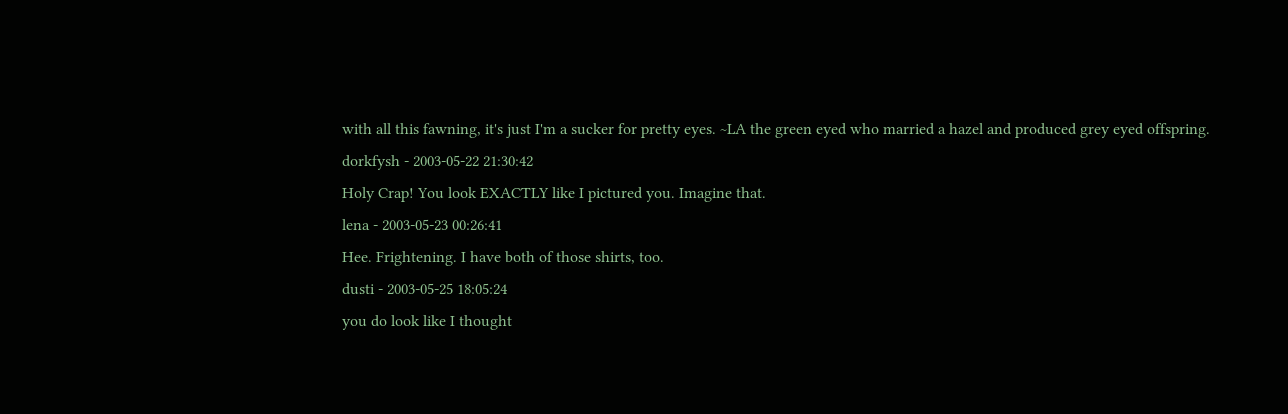with all this fawning, it's just I'm a sucker for pretty eyes. ~LA the green eyed who married a hazel and produced grey eyed offspring.
dorkfysh - 2003-05-22 21:30:42
Holy Crap! You look EXACTLY like I pictured you. Imagine that.
lena - 2003-05-23 00:26:41
Hee. Frightening. I have both of those shirts, too.
dusti - 2003-05-25 18:05:24
you do look like I thought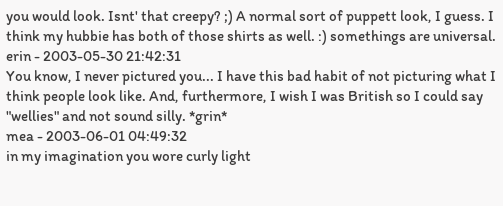you would look. Isnt' that creepy? ;) A normal sort of puppett look, I guess. I think my hubbie has both of those shirts as well. :) somethings are universal.
erin - 2003-05-30 21:42:31
You know, I never pictured you... I have this bad habit of not picturing what I think people look like. And, furthermore, I wish I was British so I could say "wellies" and not sound silly. *grin*
mea - 2003-06-01 04:49:32
in my imagination you wore curly light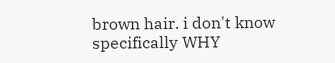brown hair. i don't know specifically WHY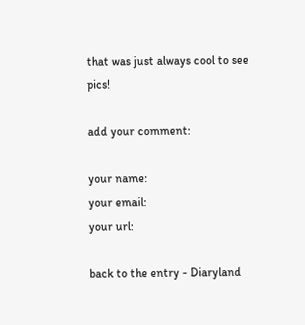that was just always cool to see pics!

add your comment:

your name:
your email:
your url:

back to the entry - Diaryland